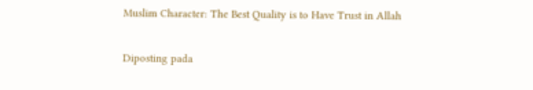Muslim Character: The Best Quality is to Have Trust in Allah

Diposting pada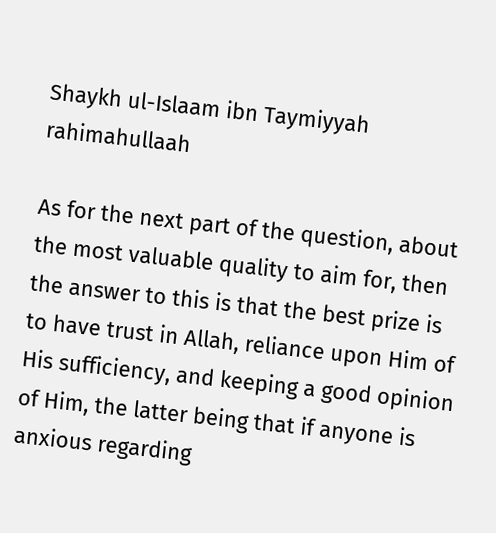Shaykh ul-Islaam ibn Taymiyyah rahimahullaah

As for the next part of the question, about the most valuable quality to aim for, then the answer to this is that the best prize is to have trust in Allah, reliance upon Him of His sufficiency, and keeping a good opinion of Him, the latter being that if anyone is anxious regarding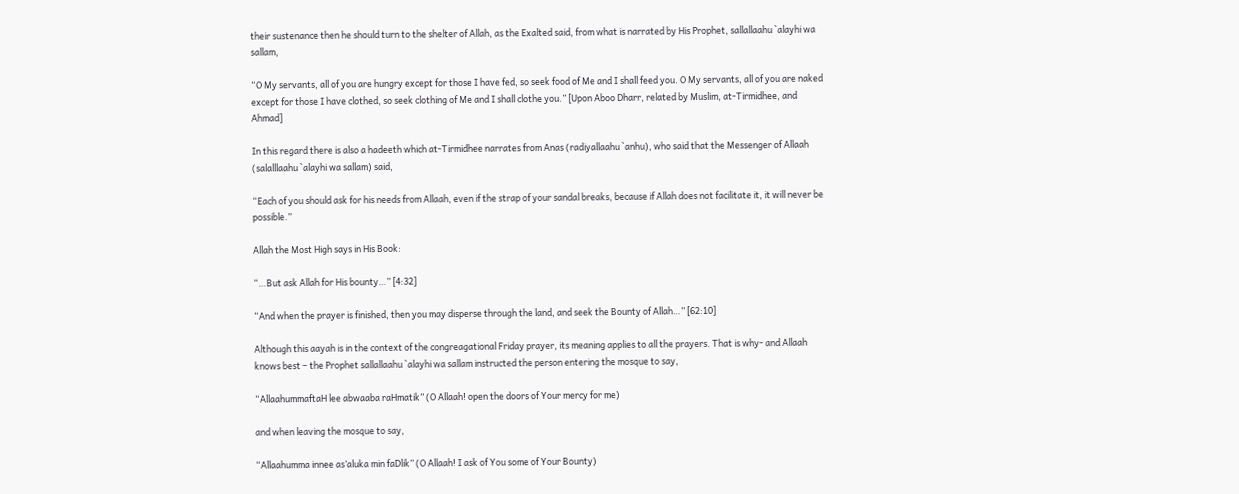their sustenance then he should turn to the shelter of Allah, as the Exalted said, from what is narrated by His Prophet, sallallaahu `alayhi wa sallam,

“O My servants, all of you are hungry except for those I have fed, so seek food of Me and I shall feed you. O My servants, all of you are naked except for those I have clothed, so seek clothing of Me and I shall clothe you.” [Upon Aboo Dharr, related by Muslim, at-Tirmidhee, and Ahmad]

In this regard there is also a hadeeth which at-Tirmidhee narrates from Anas (radiyallaahu `anhu), who said that the Messenger of Allaah (salalllaahu `alayhi wa sallam) said,

“Each of you should ask for his needs from Allaah, even if the strap of your sandal breaks, because if Allah does not facilitate it, it will never be possible.”

Allah the Most High says in His Book:

“…But ask Allah for His bounty…” [4:32]

“And when the prayer is finished, then you may disperse through the land, and seek the Bounty of Allah…” [62:10]

Although this aayah is in the context of the congreagational Friday prayer, its meaning applies to all the prayers. That is why- and Allaah knows best – the Prophet sallallaahu `alayhi wa sallam instructed the person entering the mosque to say,

“AllaahummaftaH lee abwaaba raHmatik” (O Allaah! open the doors of Your mercy for me)

and when leaving the mosque to say,

“Allaahumma innee as’aluka min faDlik” (O Allaah! I ask of You some of Your Bounty)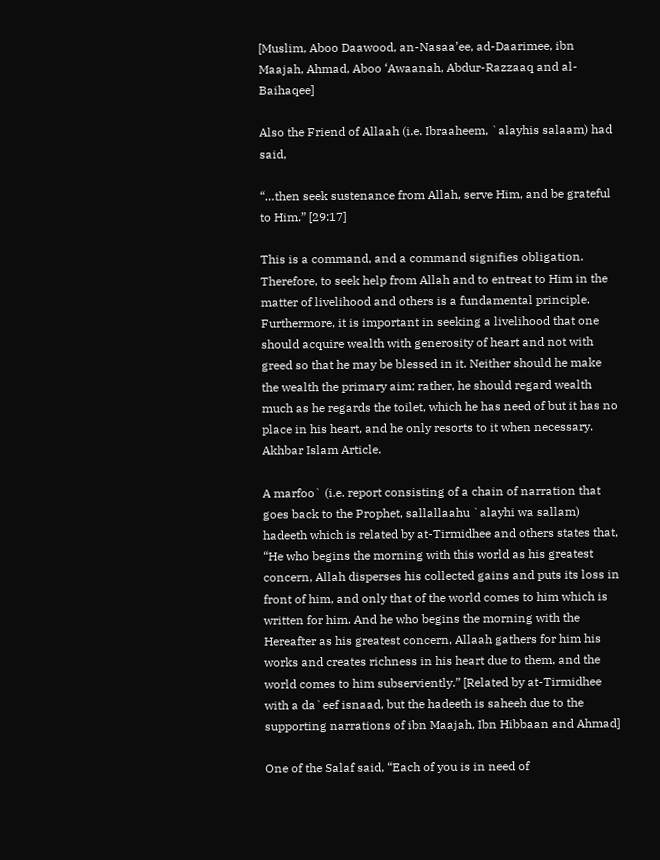[Muslim, Aboo Daawood, an-Nasaa’ee, ad-Daarimee, ibn Maajah, Ahmad, Aboo ‘Awaanah, Abdur-Razzaaq and al-Baihaqee]

Also the Friend of Allaah (i.e. Ibraaheem, `alayhis salaam) had said,

“…then seek sustenance from Allah, serve Him, and be grateful to Him.” [29:17]

This is a command, and a command signifies obligation. Therefore, to seek help from Allah and to entreat to Him in the matter of livelihood and others is a fundamental principle. Furthermore, it is important in seeking a livelihood that one should acquire wealth with generosity of heart and not with greed so that he may be blessed in it. Neither should he make the wealth the primary aim; rather, he should regard wealth much as he regards the toilet, which he has need of but it has no place in his heart, and he only resorts to it when necessary. Akhbar Islam Article.

A marfoo` (i.e. report consisting of a chain of narration that goes back to the Prophet, sallallaahu `alayhi wa sallam) hadeeth which is related by at-Tirmidhee and others states that, “He who begins the morning with this world as his greatest concern, Allah disperses his collected gains and puts its loss in front of him, and only that of the world comes to him which is written for him. And he who begins the morning with the Hereafter as his greatest concern, Allaah gathers for him his works and creates richness in his heart due to them, and the world comes to him subserviently.” [Related by at-Tirmidhee with a da`eef isnaad, but the hadeeth is saheeh due to the supporting narrations of ibn Maajah, Ibn Hibbaan and Ahmad]

One of the Salaf said, “Each of you is in need of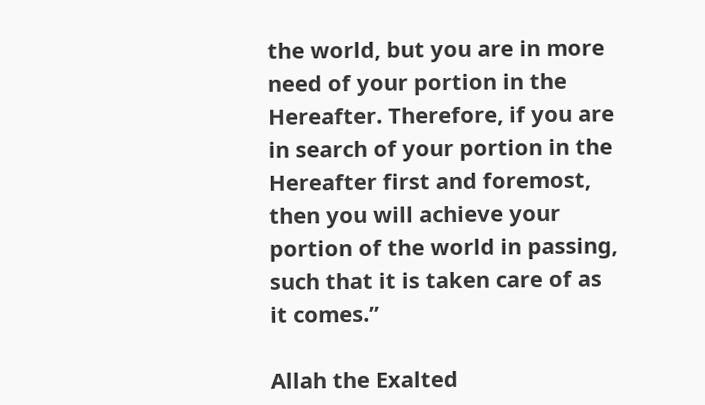the world, but you are in more need of your portion in the Hereafter. Therefore, if you are in search of your portion in the Hereafter first and foremost, then you will achieve your portion of the world in passing, such that it is taken care of as it comes.”

Allah the Exalted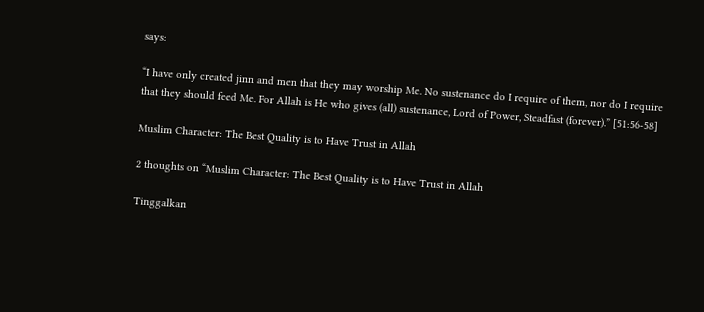says:

“I have only created jinn and men that they may worship Me. No sustenance do I require of them, nor do I require that they should feed Me. For Allah is He who gives (all) sustenance, Lord of Power, Steadfast (forever).” [51:56-58]

Muslim Character: The Best Quality is to Have Trust in Allah

2 thoughts on “Muslim Character: The Best Quality is to Have Trust in Allah

Tinggalkan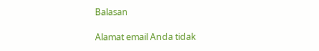Balasan

Alamat email Anda tidak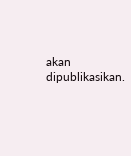akan dipublikasikan.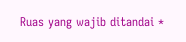Ruas yang wajib ditandai *